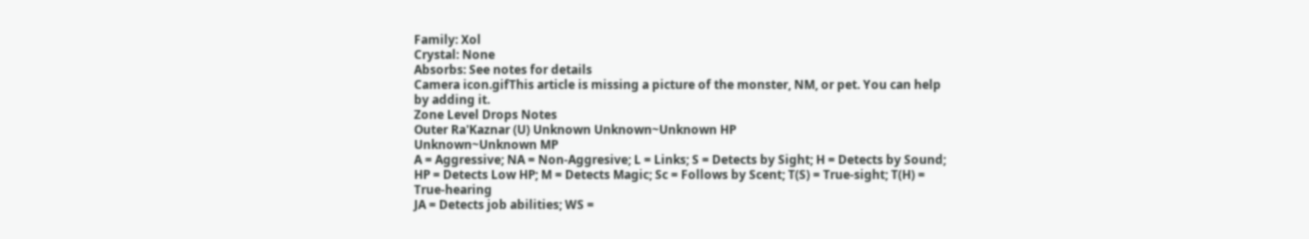Family: Xol
Crystal: None
Absorbs: See notes for details
Camera icon.gifThis article is missing a picture of the monster, NM, or pet. You can help by adding it.
Zone Level Drops Notes
Outer Ra'Kaznar (U) Unknown Unknown~Unknown HP
Unknown~Unknown MP
A = Aggressive; NA = Non-Aggresive; L = Links; S = Detects by Sight; H = Detects by Sound;
HP = Detects Low HP; M = Detects Magic; Sc = Follows by Scent; T(S) = True-sight; T(H) = True-hearing
JA = Detects job abilities; WS =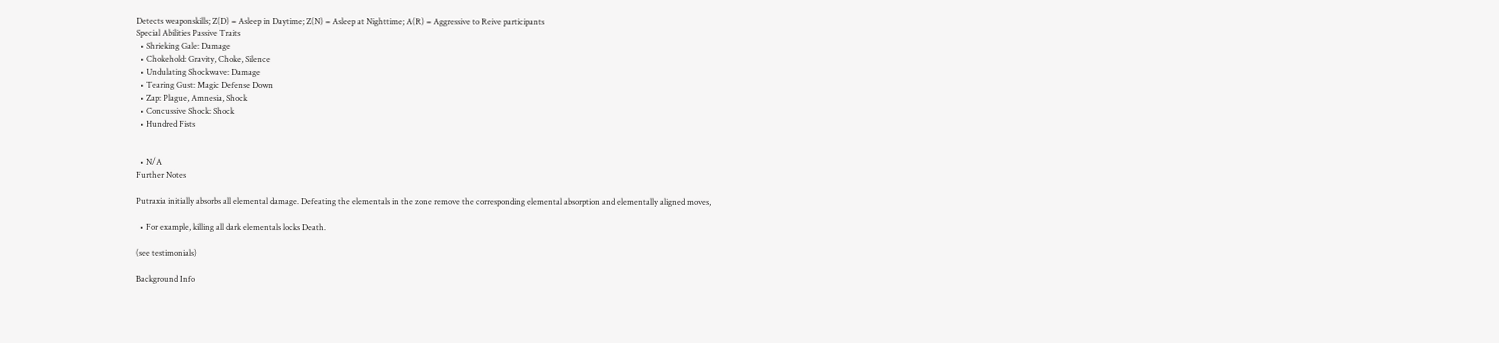Detects weaponskills; Z(D) = Asleep in Daytime; Z(N) = Asleep at Nighttime; A(R) = Aggressive to Reive participants
Special Abilities Passive Traits
  • Shrieking Gale: Damage
  • Chokehold: Gravity, Choke, Silence
  • Undulating Shockwave: Damage
  • Tearing Gust: Magic Defense Down
  • Zap: Plague, Amnesia, Shock
  • Concussive Shock: Shock
  • Hundred Fists


  • N/A
Further Notes

Putraxia initially absorbs all elemental damage. Defeating the elementals in the zone remove the corresponding elemental absorption and elementally aligned moves,

  • For example, killing all dark elementals locks Death.

(see testimonials)

Background Info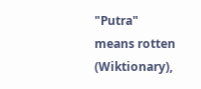"Putra" means rotten (Wiktionary),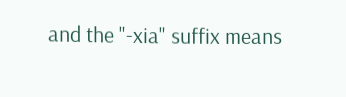and the "-xia" suffix means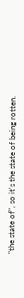"the state of", so it's the state of being rotten.